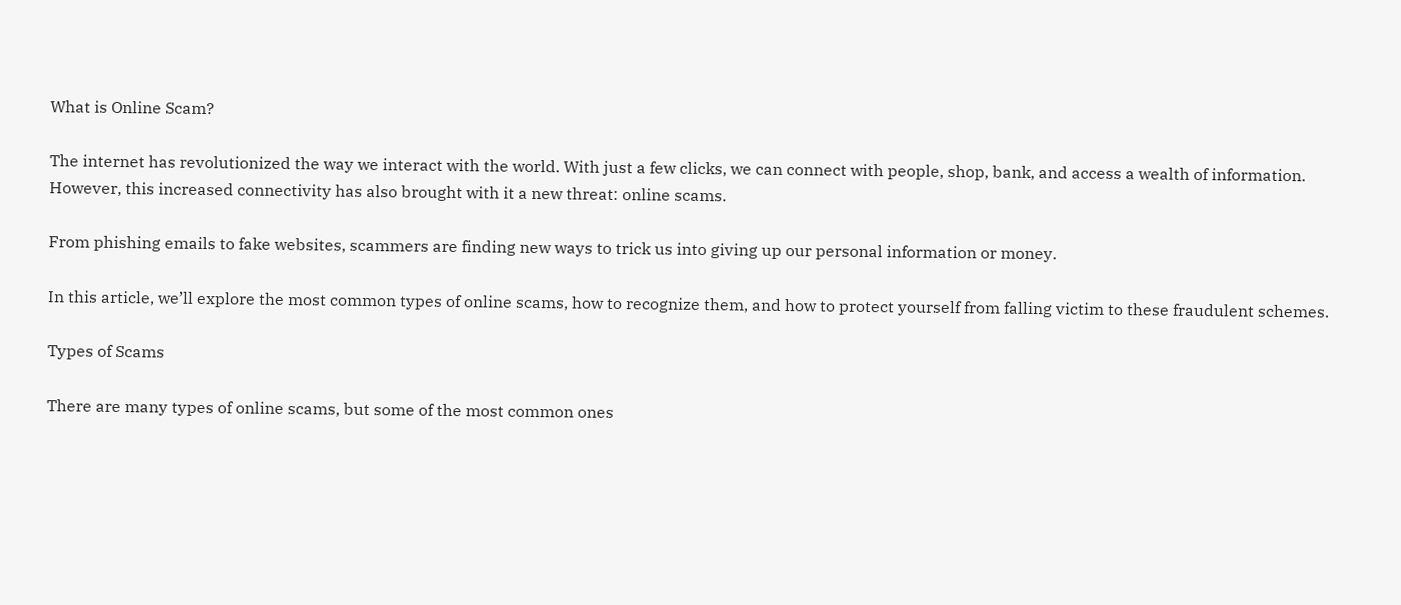What is Online Scam?

The internet has revolutionized the way we interact with the world. With just a few clicks, we can connect with people, shop, bank, and access a wealth of information. However, this increased connectivity has also brought with it a new threat: online scams.

From phishing emails to fake websites, scammers are finding new ways to trick us into giving up our personal information or money.

In this article, we’ll explore the most common types of online scams, how to recognize them, and how to protect yourself from falling victim to these fraudulent schemes.

Types of Scams

There are many types of online scams, but some of the most common ones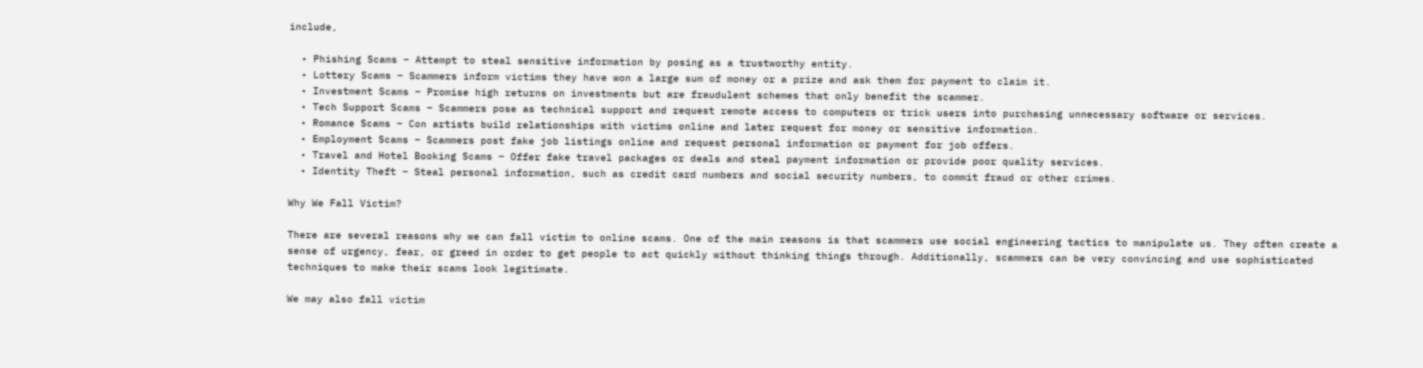include,

  • Phishing Scams – Attempt to steal sensitive information by posing as a trustworthy entity.
  • Lottery Scams – Scammers inform victims they have won a large sum of money or a prize and ask them for payment to claim it.
  • Investment Scams – Promise high returns on investments but are fraudulent schemes that only benefit the scammer.
  • Tech Support Scams – Scammers pose as technical support and request remote access to computers or trick users into purchasing unnecessary software or services.
  • Romance Scams – Con artists build relationships with victims online and later request for money or sensitive information.
  • Employment Scams – Scammers post fake job listings online and request personal information or payment for job offers.
  • Travel and Hotel Booking Scams – Offer fake travel packages or deals and steal payment information or provide poor quality services.
  • Identity Theft – Steal personal information, such as credit card numbers and social security numbers, to commit fraud or other crimes.

Why We Fall Victim?

There are several reasons why we can fall victim to online scams. One of the main reasons is that scammers use social engineering tactics to manipulate us. They often create a sense of urgency, fear, or greed in order to get people to act quickly without thinking things through. Additionally, scammers can be very convincing and use sophisticated techniques to make their scams look legitimate.

We may also fall victim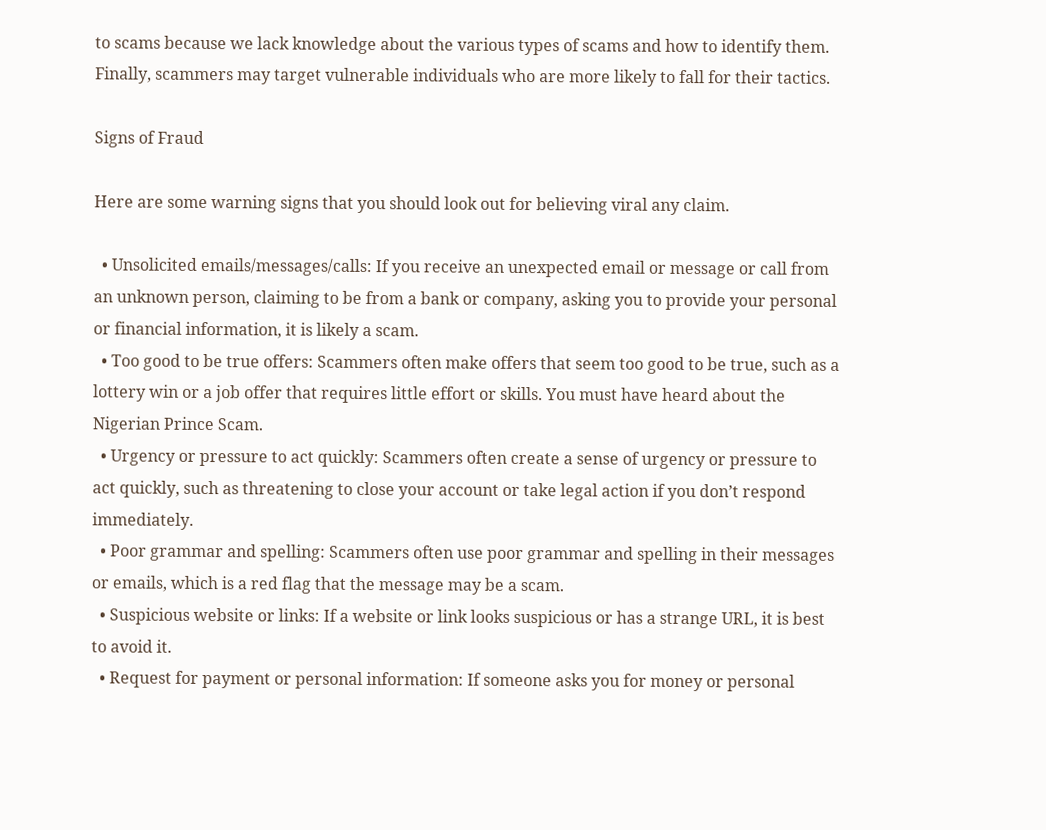to scams because we lack knowledge about the various types of scams and how to identify them. Finally, scammers may target vulnerable individuals who are more likely to fall for their tactics.

Signs of Fraud

Here are some warning signs that you should look out for believing viral any claim.

  • Unsolicited emails/messages/calls: If you receive an unexpected email or message or call from an unknown person, claiming to be from a bank or company, asking you to provide your personal or financial information, it is likely a scam.
  • Too good to be true offers: Scammers often make offers that seem too good to be true, such as a lottery win or a job offer that requires little effort or skills. You must have heard about the Nigerian Prince Scam.
  • Urgency or pressure to act quickly: Scammers often create a sense of urgency or pressure to act quickly, such as threatening to close your account or take legal action if you don’t respond immediately.
  • Poor grammar and spelling: Scammers often use poor grammar and spelling in their messages or emails, which is a red flag that the message may be a scam.
  • Suspicious website or links: If a website or link looks suspicious or has a strange URL, it is best to avoid it.
  • Request for payment or personal information: If someone asks you for money or personal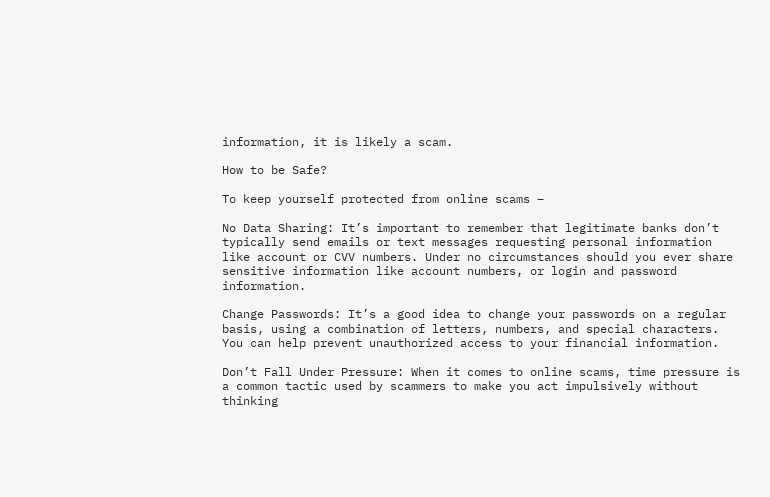information, it is likely a scam.

How to be Safe?

To keep yourself protected from online scams –

No Data Sharing: It’s important to remember that legitimate banks don’t typically send emails or text messages requesting personal information like account or CVV numbers. Under no circumstances should you ever share sensitive information like account numbers, or login and password information.

Change Passwords: It’s a good idea to change your passwords on a regular basis, using a combination of letters, numbers, and special characters. You can help prevent unauthorized access to your financial information.

Don’t Fall Under Pressure: When it comes to online scams, time pressure is a common tactic used by scammers to make you act impulsively without thinking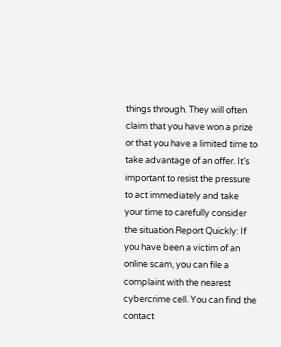things through. They will often claim that you have won a prize or that you have a limited time to take advantage of an offer. It’s important to resist the pressure to act immediately and take your time to carefully consider the situation.Report Quickly: If you have been a victim of an online scam, you can file a complaint with the nearest cybercrime cell. You can find the contact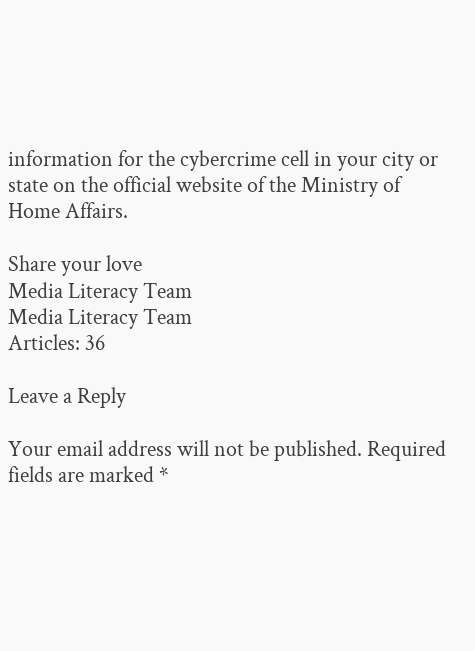information for the cybercrime cell in your city or state on the official website of the Ministry of Home Affairs.

Share your love
Media Literacy Team
Media Literacy Team
Articles: 36

Leave a Reply

Your email address will not be published. Required fields are marked *